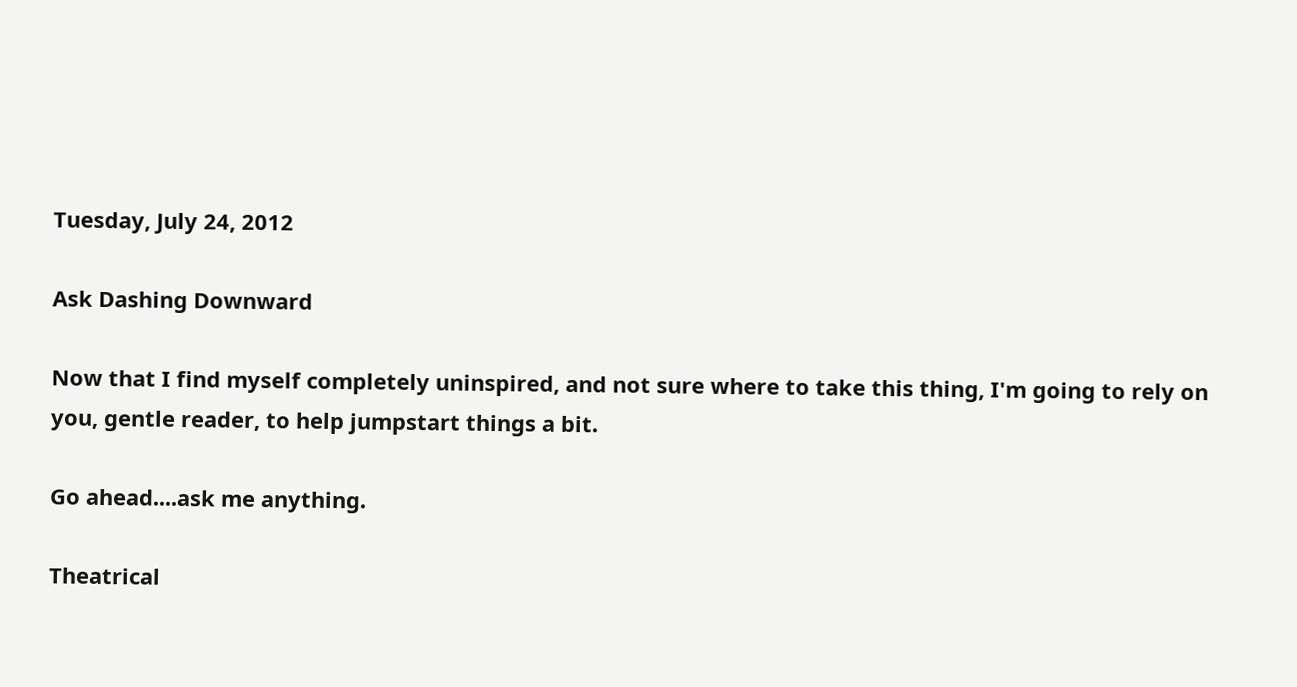Tuesday, July 24, 2012

Ask Dashing Downward

Now that I find myself completely uninspired, and not sure where to take this thing, I'm going to rely on you, gentle reader, to help jumpstart things a bit.

Go ahead....ask me anything.

Theatrical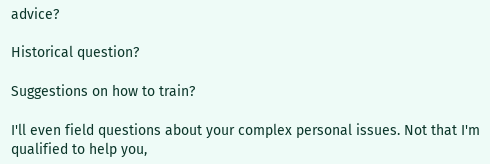advice?

Historical question?

Suggestions on how to train?

I'll even field questions about your complex personal issues. Not that I'm qualified to help you,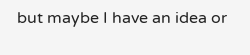but maybe I have an idea or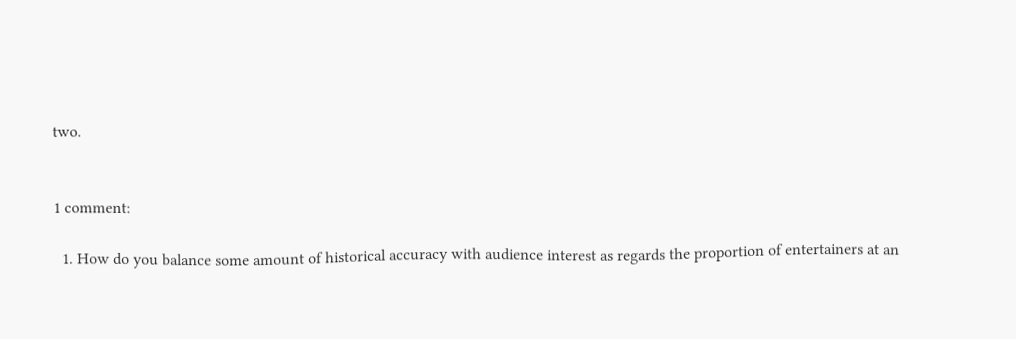two.


1 comment:

  1. How do you balance some amount of historical accuracy with audience interest as regards the proportion of entertainers at an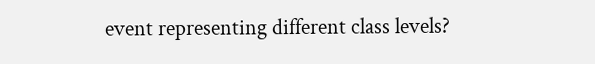event representing different class levels?